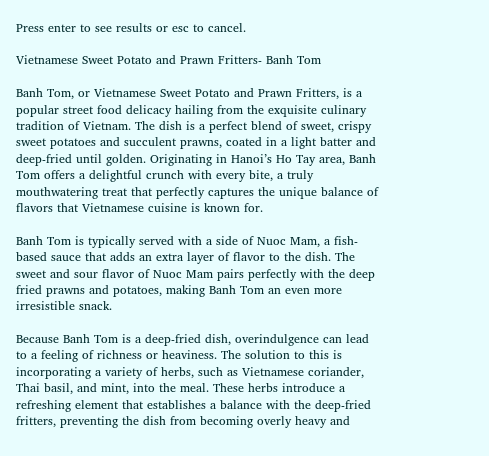Press enter to see results or esc to cancel.

Vietnamese Sweet Potato and Prawn Fritters- Banh Tom

Banh Tom, or Vietnamese Sweet Potato and Prawn Fritters, is a popular street food delicacy hailing from the exquisite culinary tradition of Vietnam. The dish is a perfect blend of sweet, crispy sweet potatoes and succulent prawns, coated in a light batter and deep-fried until golden. Originating in Hanoi’s Ho Tay area, Banh Tom offers a delightful crunch with every bite, a truly mouthwatering treat that perfectly captures the unique balance of flavors that Vietnamese cuisine is known for.

Banh Tom is typically served with a side of Nuoc Mam, a fish-based sauce that adds an extra layer of flavor to the dish. The sweet and sour flavor of Nuoc Mam pairs perfectly with the deep fried prawns and potatoes, making Banh Tom an even more irresistible snack.

Because Banh Tom is a deep-fried dish, overindulgence can lead to a feeling of richness or heaviness. The solution to this is incorporating a variety of herbs, such as Vietnamese coriander, Thai basil, and mint, into the meal. These herbs introduce a refreshing element that establishes a balance with the deep-fried fritters, preventing the dish from becoming overly heavy and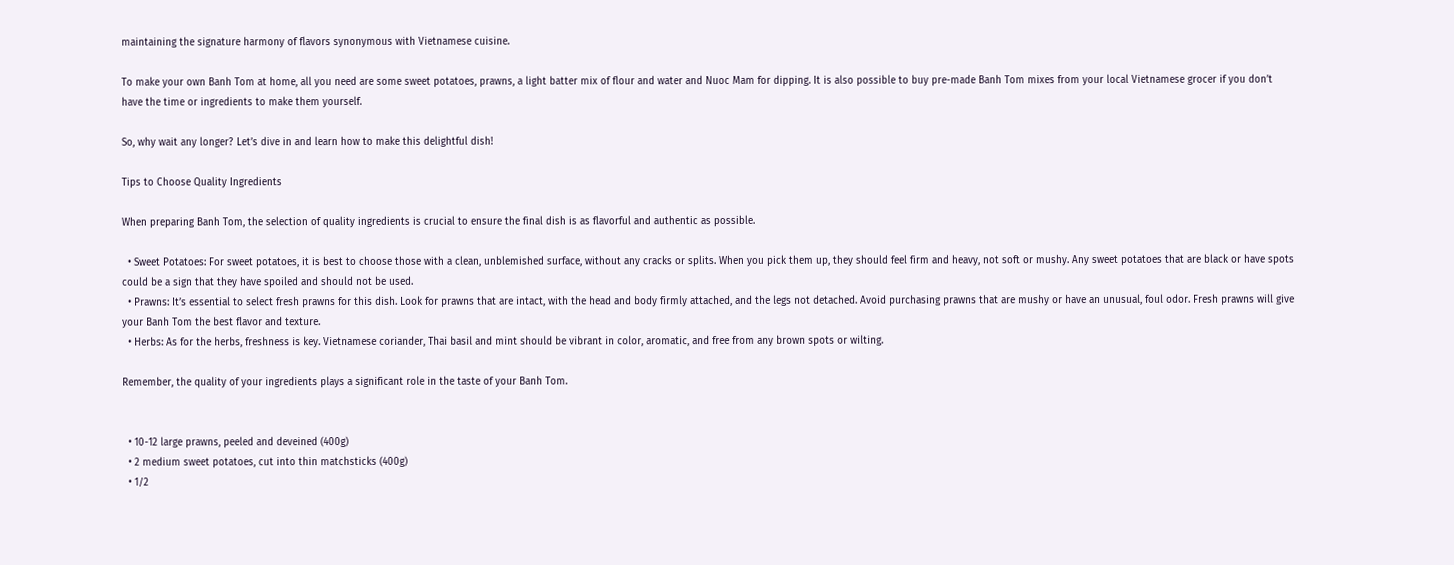maintaining the signature harmony of flavors synonymous with Vietnamese cuisine.

To make your own Banh Tom at home, all you need are some sweet potatoes, prawns, a light batter mix of flour and water and Nuoc Mam for dipping. It is also possible to buy pre-made Banh Tom mixes from your local Vietnamese grocer if you don’t have the time or ingredients to make them yourself.

So, why wait any longer? Let’s dive in and learn how to make this delightful dish!

Tips to Choose Quality Ingredients

When preparing Banh Tom, the selection of quality ingredients is crucial to ensure the final dish is as flavorful and authentic as possible.

  • Sweet Potatoes: For sweet potatoes, it is best to choose those with a clean, unblemished surface, without any cracks or splits. When you pick them up, they should feel firm and heavy, not soft or mushy. Any sweet potatoes that are black or have spots could be a sign that they have spoiled and should not be used.
  • Prawns: It’s essential to select fresh prawns for this dish. Look for prawns that are intact, with the head and body firmly attached, and the legs not detached. Avoid purchasing prawns that are mushy or have an unusual, foul odor. Fresh prawns will give your Banh Tom the best flavor and texture.
  • Herbs: As for the herbs, freshness is key. Vietnamese coriander, Thai basil and mint should be vibrant in color, aromatic, and free from any brown spots or wilting.

Remember, the quality of your ingredients plays a significant role in the taste of your Banh Tom.


  • 10-12 large prawns, peeled and deveined (400g)
  • 2 medium sweet potatoes, cut into thin matchsticks (400g)
  • 1/2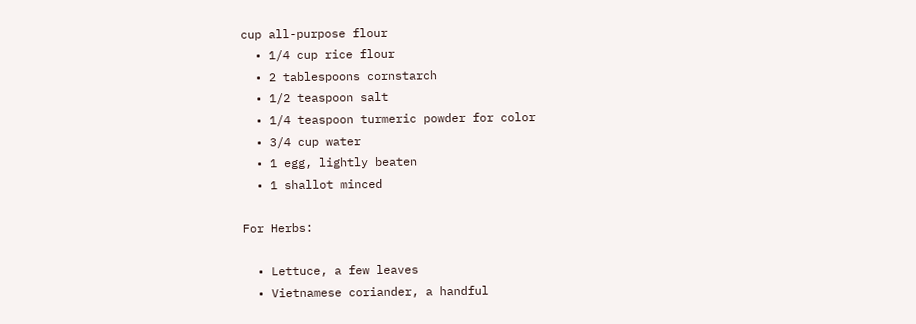cup all-purpose flour
  • 1/4 cup rice flour
  • 2 tablespoons cornstarch
  • 1/2 teaspoon salt
  • 1/4 teaspoon turmeric powder for color
  • 3/4 cup water
  • 1 egg, lightly beaten
  • 1 shallot minced

For Herbs:

  • Lettuce, a few leaves
  • Vietnamese coriander, a handful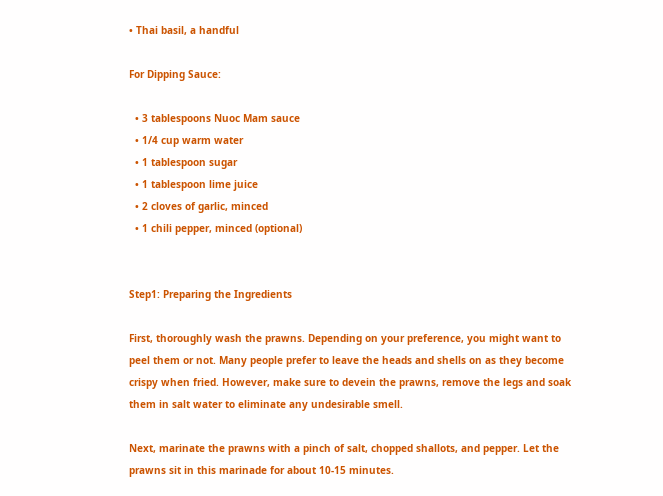• Thai basil, a handful

For Dipping Sauce:

  • 3 tablespoons Nuoc Mam sauce
  • 1/4 cup warm water
  • 1 tablespoon sugar
  • 1 tablespoon lime juice
  • 2 cloves of garlic, minced
  • 1 chili pepper, minced (optional)


Step1: Preparing the Ingredients

First, thoroughly wash the prawns. Depending on your preference, you might want to peel them or not. Many people prefer to leave the heads and shells on as they become crispy when fried. However, make sure to devein the prawns, remove the legs and soak them in salt water to eliminate any undesirable smell.

Next, marinate the prawns with a pinch of salt, chopped shallots, and pepper. Let the prawns sit in this marinade for about 10-15 minutes.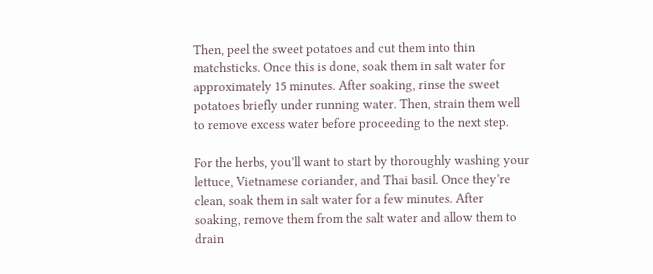Then, peel the sweet potatoes and cut them into thin matchsticks. Once this is done, soak them in salt water for approximately 15 minutes. After soaking, rinse the sweet potatoes briefly under running water. Then, strain them well to remove excess water before proceeding to the next step.

For the herbs, you’ll want to start by thoroughly washing your lettuce, Vietnamese coriander, and Thai basil. Once they’re clean, soak them in salt water for a few minutes. After soaking, remove them from the salt water and allow them to drain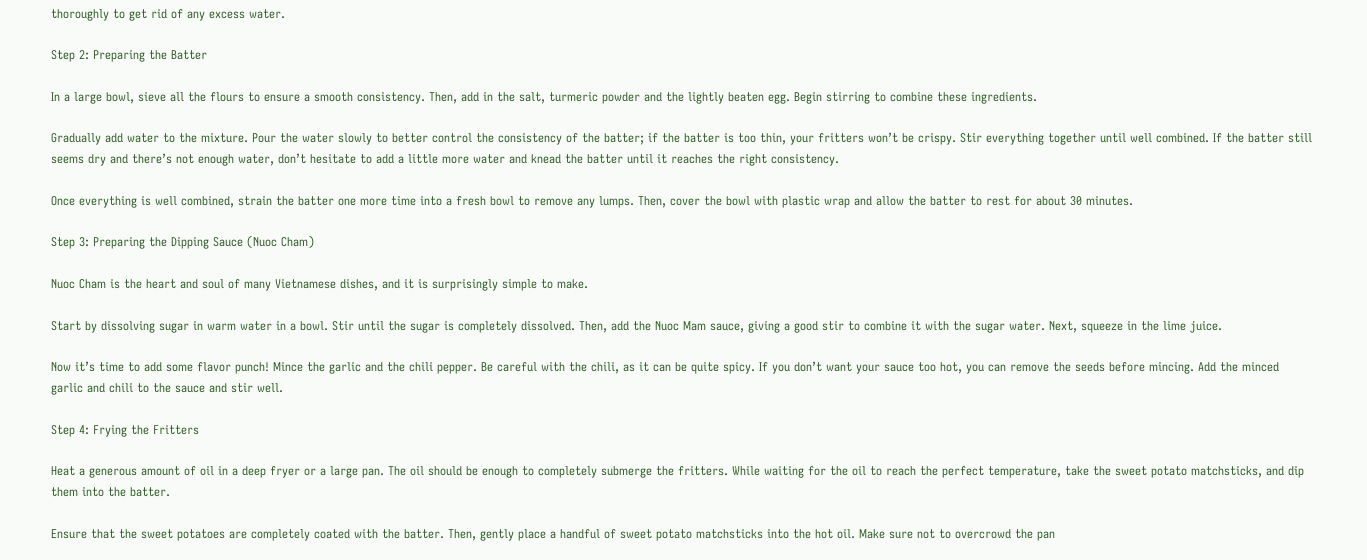thoroughly to get rid of any excess water.

Step 2: Preparing the Batter

In a large bowl, sieve all the flours to ensure a smooth consistency. Then, add in the salt, turmeric powder and the lightly beaten egg. Begin stirring to combine these ingredients.

Gradually add water to the mixture. Pour the water slowly to better control the consistency of the batter; if the batter is too thin, your fritters won’t be crispy. Stir everything together until well combined. If the batter still seems dry and there’s not enough water, don’t hesitate to add a little more water and knead the batter until it reaches the right consistency.

Once everything is well combined, strain the batter one more time into a fresh bowl to remove any lumps. Then, cover the bowl with plastic wrap and allow the batter to rest for about 30 minutes.

Step 3: Preparing the Dipping Sauce (Nuoc Cham)

Nuoc Cham is the heart and soul of many Vietnamese dishes, and it is surprisingly simple to make.

Start by dissolving sugar in warm water in a bowl. Stir until the sugar is completely dissolved. Then, add the Nuoc Mam sauce, giving a good stir to combine it with the sugar water. Next, squeeze in the lime juice.

Now it’s time to add some flavor punch! Mince the garlic and the chili pepper. Be careful with the chili, as it can be quite spicy. If you don’t want your sauce too hot, you can remove the seeds before mincing. Add the minced garlic and chili to the sauce and stir well.

Step 4: Frying the Fritters

Heat a generous amount of oil in a deep fryer or a large pan. The oil should be enough to completely submerge the fritters. While waiting for the oil to reach the perfect temperature, take the sweet potato matchsticks, and dip them into the batter.

Ensure that the sweet potatoes are completely coated with the batter. Then, gently place a handful of sweet potato matchsticks into the hot oil. Make sure not to overcrowd the pan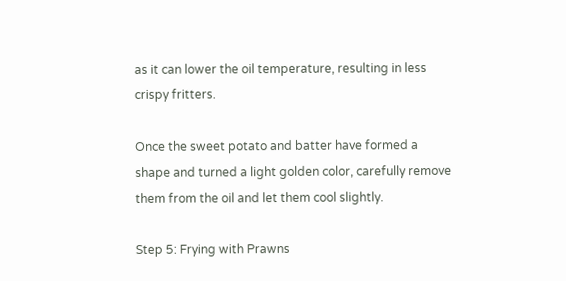as it can lower the oil temperature, resulting in less crispy fritters.

Once the sweet potato and batter have formed a shape and turned a light golden color, carefully remove them from the oil and let them cool slightly.

Step 5: Frying with Prawns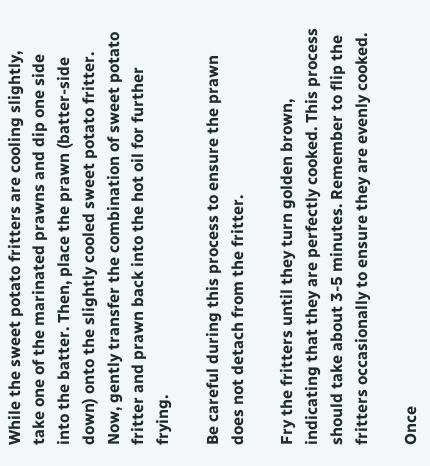While the sweet potato fritters are cooling slightly, take one of the marinated prawns and dip one side into the batter. Then, place the prawn (batter-side down) onto the slightly cooled sweet potato fritter. Now, gently transfer the combination of sweet potato fritter and prawn back into the hot oil for further frying.

Be careful during this process to ensure the prawn does not detach from the fritter.

Fry the fritters until they turn golden brown, indicating that they are perfectly cooked. This process should take about 3-5 minutes. Remember to flip the fritters occasionally to ensure they are evenly cooked.

Once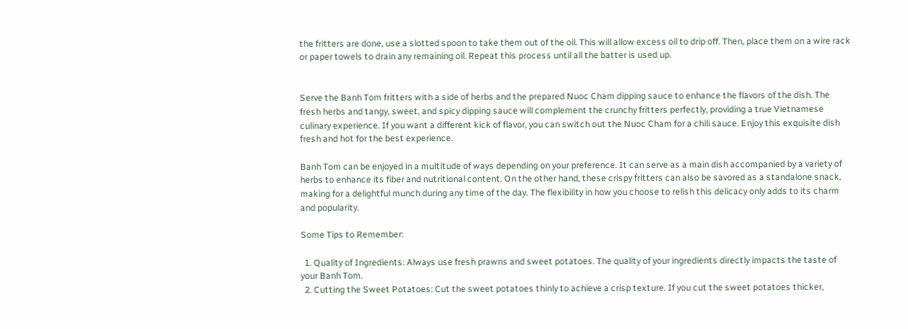the fritters are done, use a slotted spoon to take them out of the oil. This will allow excess oil to drip off. Then, place them on a wire rack or paper towels to drain any remaining oil. Repeat this process until all the batter is used up.


Serve the Banh Tom fritters with a side of herbs and the prepared Nuoc Cham dipping sauce to enhance the flavors of the dish. The fresh herbs and tangy, sweet, and spicy dipping sauce will complement the crunchy fritters perfectly, providing a true Vietnamese culinary experience. If you want a different kick of flavor, you can switch out the Nuoc Cham for a chili sauce. Enjoy this exquisite dish fresh and hot for the best experience.

Banh Tom can be enjoyed in a multitude of ways depending on your preference. It can serve as a main dish accompanied by a variety of herbs to enhance its fiber and nutritional content. On the other hand, these crispy fritters can also be savored as a standalone snack, making for a delightful munch during any time of the day. The flexibility in how you choose to relish this delicacy only adds to its charm and popularity.

Some Tips to Remember:

  1. Quality of Ingredients: Always use fresh prawns and sweet potatoes. The quality of your ingredients directly impacts the taste of your Banh Tom.
  2. Cutting the Sweet Potatoes: Cut the sweet potatoes thinly to achieve a crisp texture. If you cut the sweet potatoes thicker,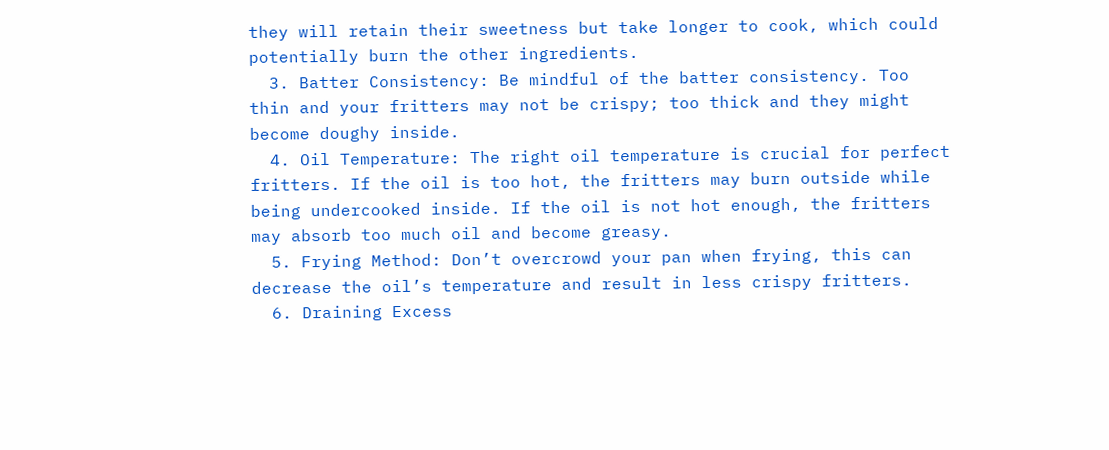they will retain their sweetness but take longer to cook, which could potentially burn the other ingredients.
  3. Batter Consistency: Be mindful of the batter consistency. Too thin and your fritters may not be crispy; too thick and they might become doughy inside.
  4. Oil Temperature: The right oil temperature is crucial for perfect fritters. If the oil is too hot, the fritters may burn outside while being undercooked inside. If the oil is not hot enough, the fritters may absorb too much oil and become greasy.
  5. Frying Method: Don’t overcrowd your pan when frying, this can decrease the oil’s temperature and result in less crispy fritters.
  6. Draining Excess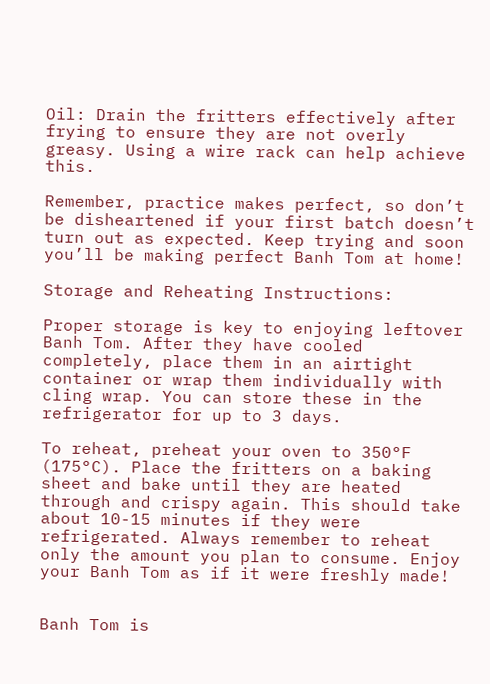Oil: Drain the fritters effectively after frying to ensure they are not overly greasy. Using a wire rack can help achieve this.

Remember, practice makes perfect, so don’t be disheartened if your first batch doesn’t turn out as expected. Keep trying and soon you’ll be making perfect Banh Tom at home!

Storage and Reheating Instructions:

Proper storage is key to enjoying leftover Banh Tom. After they have cooled completely, place them in an airtight container or wrap them individually with cling wrap. You can store these in the refrigerator for up to 3 days.

To reheat, preheat your oven to 350°F (175°C). Place the fritters on a baking sheet and bake until they are heated through and crispy again. This should take about 10-15 minutes if they were refrigerated. Always remember to reheat only the amount you plan to consume. Enjoy your Banh Tom as if it were freshly made!


Banh Tom is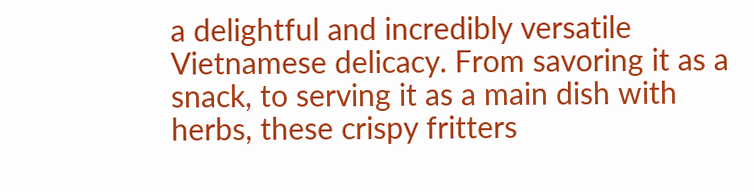a delightful and incredibly versatile Vietnamese delicacy. From savoring it as a snack, to serving it as a main dish with herbs, these crispy fritters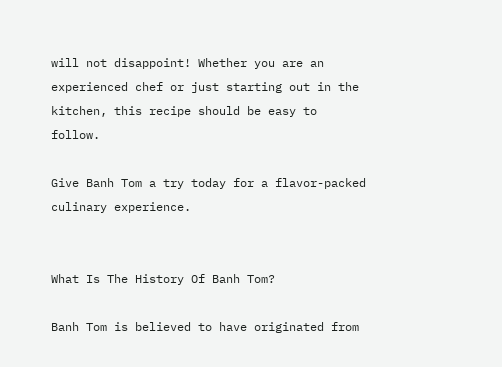will not disappoint! Whether you are an experienced chef or just starting out in the kitchen, this recipe should be easy to follow.

Give Banh Tom a try today for a flavor-packed culinary experience.


What Is The History Of Banh Tom?

Banh Tom is believed to have originated from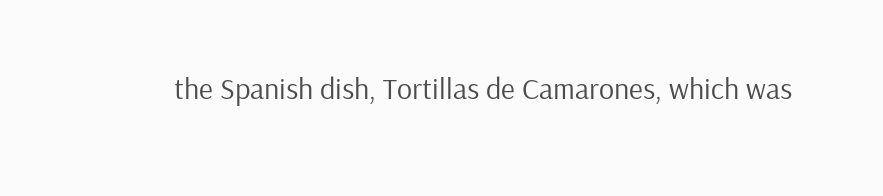the Spanish dish, Tortillas de Camarones, which was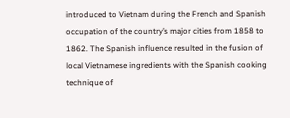introduced to Vietnam during the French and Spanish occupation of the country’s major cities from 1858 to 1862. The Spanish influence resulted in the fusion of local Vietnamese ingredients with the Spanish cooking technique of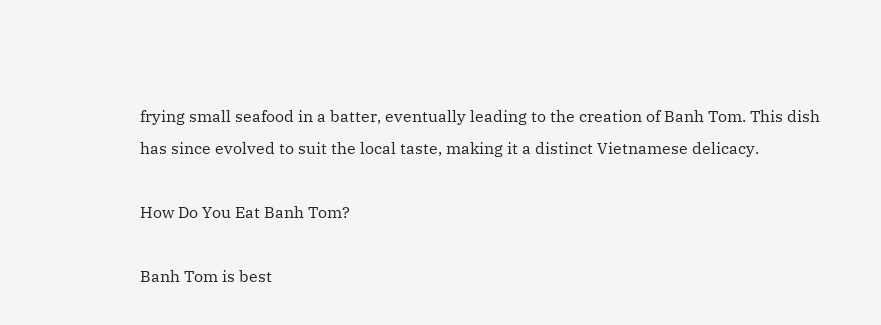frying small seafood in a batter, eventually leading to the creation of Banh Tom. This dish has since evolved to suit the local taste, making it a distinct Vietnamese delicacy.

How Do You Eat Banh Tom?

Banh Tom is best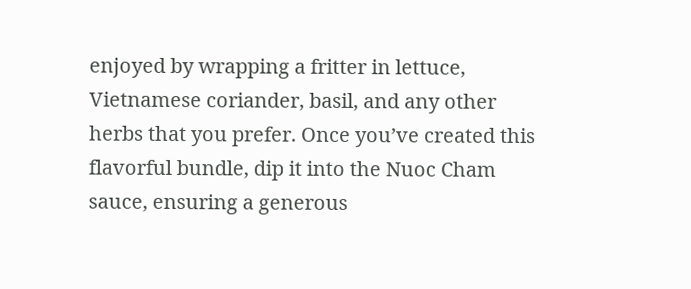enjoyed by wrapping a fritter in lettuce, Vietnamese coriander, basil, and any other herbs that you prefer. Once you’ve created this flavorful bundle, dip it into the Nuoc Cham sauce, ensuring a generous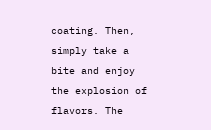coating. Then, simply take a bite and enjoy the explosion of flavors. The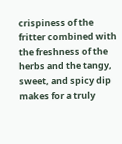crispiness of the fritter combined with the freshness of the herbs and the tangy, sweet, and spicy dip makes for a truly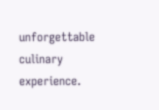unforgettable culinary experience.